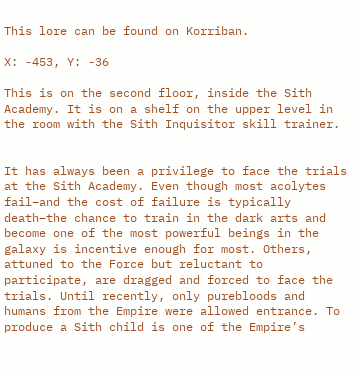This lore can be found on Korriban.

X: -453, Y: -36

This is on the second floor, inside the Sith Academy. It is on a shelf on the upper level in the room with the Sith Inquisitor skill trainer.


It has always been a privilege to face the trials at the Sith Academy. Even though most acolytes fail–and the cost of failure is typically death–the chance to train in the dark arts and become one of the most powerful beings in the galaxy is incentive enough for most. Others, attuned to the Force but reluctant to participate, are dragged and forced to face the trials. Until recently, only purebloods and humans from the Empire were allowed entrance. To produce a Sith child is one of the Empire’s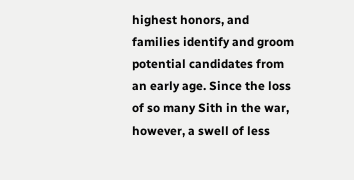highest honors, and families identify and groom potential candidates from an early age. Since the loss of so many Sith in the war, however, a swell of less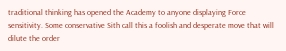traditional thinking has opened the Academy to anyone displaying Force sensitivity. Some conservative Sith call this a foolish and desperate move that will dilute the order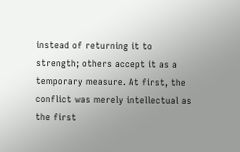instead of returning it to strength; others accept it as a temporary measure. At first, the conflict was merely intellectual as the first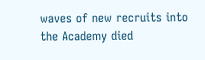waves of new recruits into the Academy died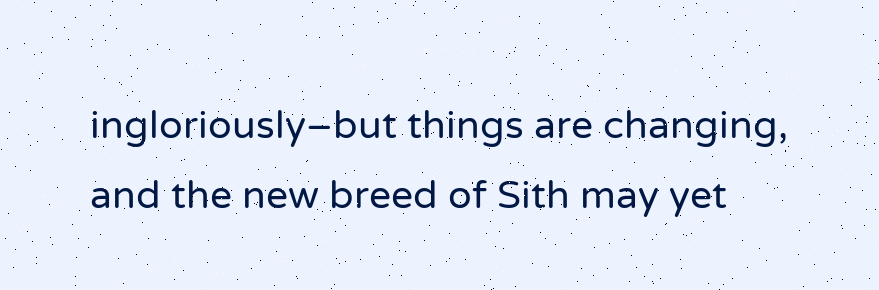ingloriously–but things are changing, and the new breed of Sith may yet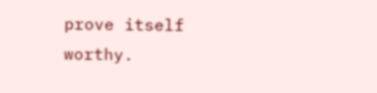prove itself worthy.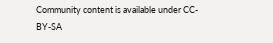Community content is available under CC-BY-SA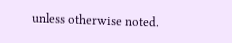unless otherwise noted.